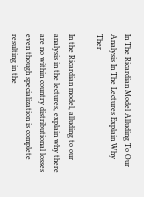In The Ricardian Model Alluding To Our Analysis In The Lectures Explain Why Ther

In the Ricardian model, alluding to our analysis in the lectures, explain why there are no within country distributional losses even though specialization is complete resulting in the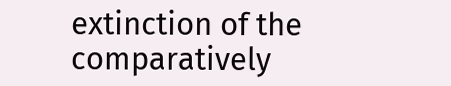extinction of the comparatively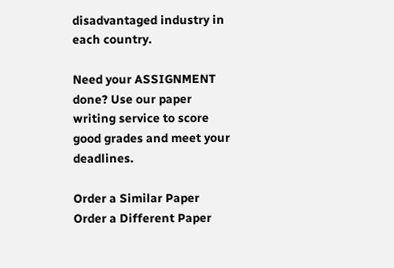disadvantaged industry in each country.

Need your ASSIGNMENT done? Use our paper writing service to score good grades and meet your deadlines.

Order a Similar Paper Order a Different Paper